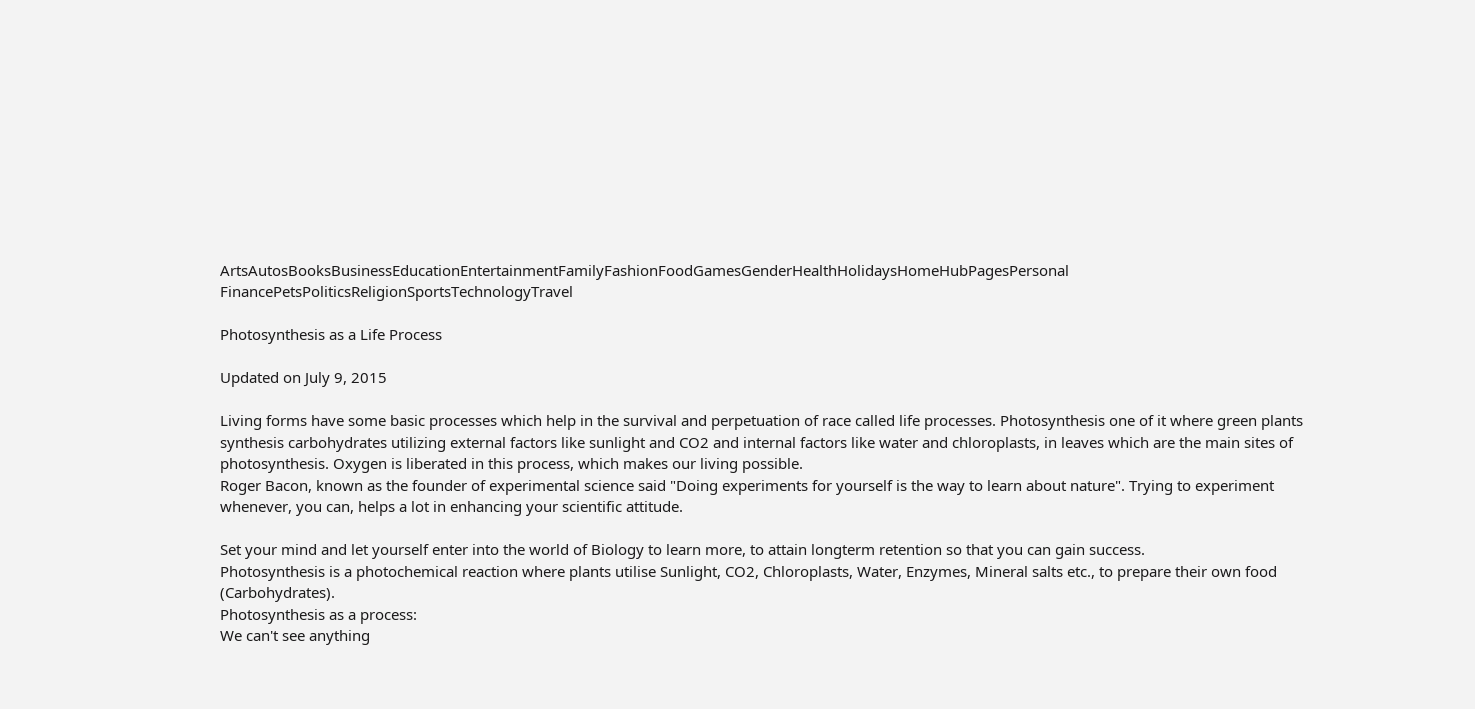ArtsAutosBooksBusinessEducationEntertainmentFamilyFashionFoodGamesGenderHealthHolidaysHomeHubPagesPersonal FinancePetsPoliticsReligionSportsTechnologyTravel

Photosynthesis as a Life Process

Updated on July 9, 2015

Living forms have some basic processes which help in the survival and perpetuation of race called life processes. Photosynthesis one of it where green plants synthesis carbohydrates utilizing external factors like sunlight and CO2 and internal factors like water and chloroplasts, in leaves which are the main sites of photosynthesis. Oxygen is liberated in this process, which makes our living possible.
Roger Bacon, known as the founder of experimental science said "Doing experiments for yourself is the way to learn about nature". Trying to experiment whenever, you can, helps a lot in enhancing your scientific attitude.

Set your mind and let yourself enter into the world of Biology to learn more, to attain longterm retention so that you can gain success.
Photosynthesis is a photochemical reaction where plants utilise Sunlight, CO2, Chloroplasts, Water, Enzymes, Mineral salts etc., to prepare their own food (Carbohydrates).
Photosynthesis as a process:
We can't see anything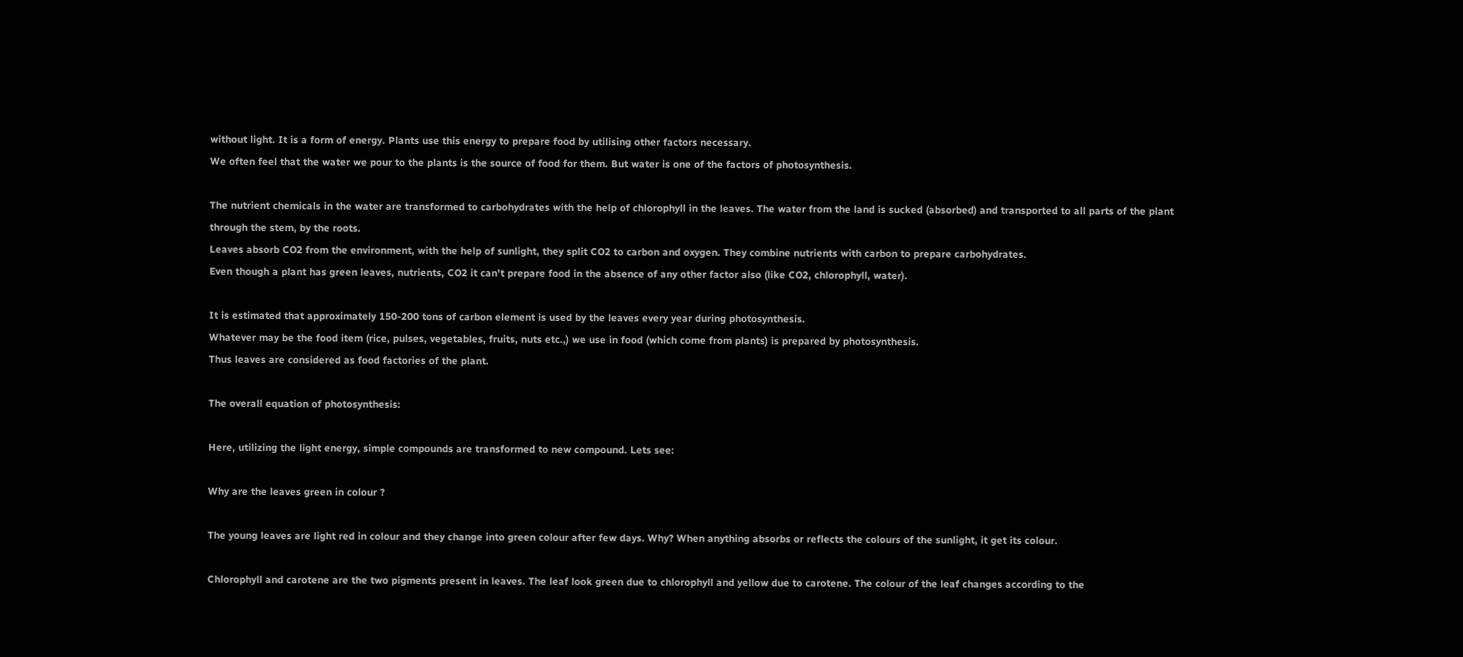without light. It is a form of energy. Plants use this energy to prepare food by utilising other factors necessary.
We often feel that the water we pour to the plants is the source of food for them. But water is one of the factors of photosynthesis.

The nutrient chemicals in the water are transformed to carbohydrates with the help of chlorophyll in the leaves. The water from the land is sucked (absorbed) and transported to all parts of the plant through the stem, by the roots.
Leaves absorb CO2 from the environment, with the help of sunlight, they split CO2 to carbon and oxygen. They combine nutrients with carbon to prepare carbohydrates.
Even though a plant has green leaves, nutrients, CO2 it can't prepare food in the absence of any other factor also (like CO2, chlorophyll, water).

It is estimated that approximately 150-200 tons of carbon element is used by the leaves every year during photosynthesis.
Whatever may be the food item (rice, pulses, vegetables, fruits, nuts etc.,) we use in food (which come from plants) is prepared by photosynthesis.
Thus leaves are considered as food factories of the plant.

The overall equation of photosynthesis:

Here, utilizing the light energy, simple compounds are transformed to new compound. Lets see:

Why are the leaves green in colour ?

The young leaves are light red in colour and they change into green colour after few days. Why? When anything absorbs or reflects the colours of the sunlight, it get its colour.

Chlorophyll and carotene are the two pigments present in leaves. The leaf look green due to chlorophyll and yellow due to carotene. The colour of the leaf changes according to the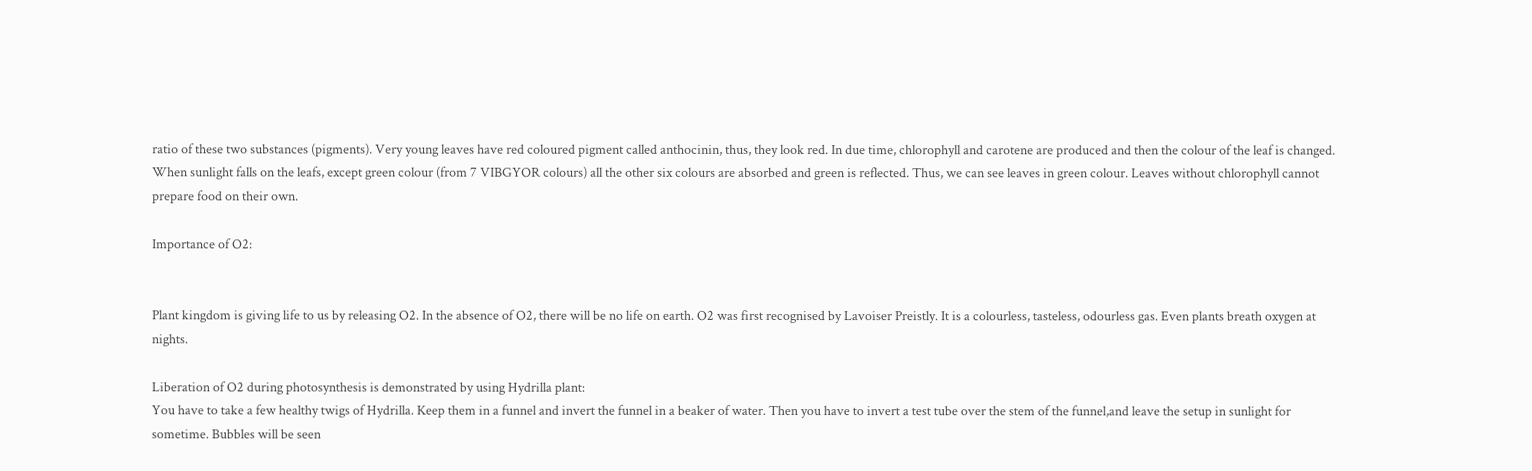ratio of these two substances (pigments). Very young leaves have red coloured pigment called anthocinin, thus, they look red. In due time, chlorophyll and carotene are produced and then the colour of the leaf is changed. When sunlight falls on the leafs, except green colour (from 7 VIBGYOR colours) all the other six colours are absorbed and green is reflected. Thus, we can see leaves in green colour. Leaves without chlorophyll cannot prepare food on their own.

Importance of O2:


Plant kingdom is giving life to us by releasing O2. In the absence of O2, there will be no life on earth. O2 was first recognised by Lavoiser Preistly. It is a colourless, tasteless, odourless gas. Even plants breath oxygen at nights.

Liberation of O2 during photosynthesis is demonstrated by using Hydrilla plant:
You have to take a few healthy twigs of Hydrilla. Keep them in a funnel and invert the funnel in a beaker of water. Then you have to invert a test tube over the stem of the funnel,and leave the setup in sunlight for sometime. Bubbles will be seen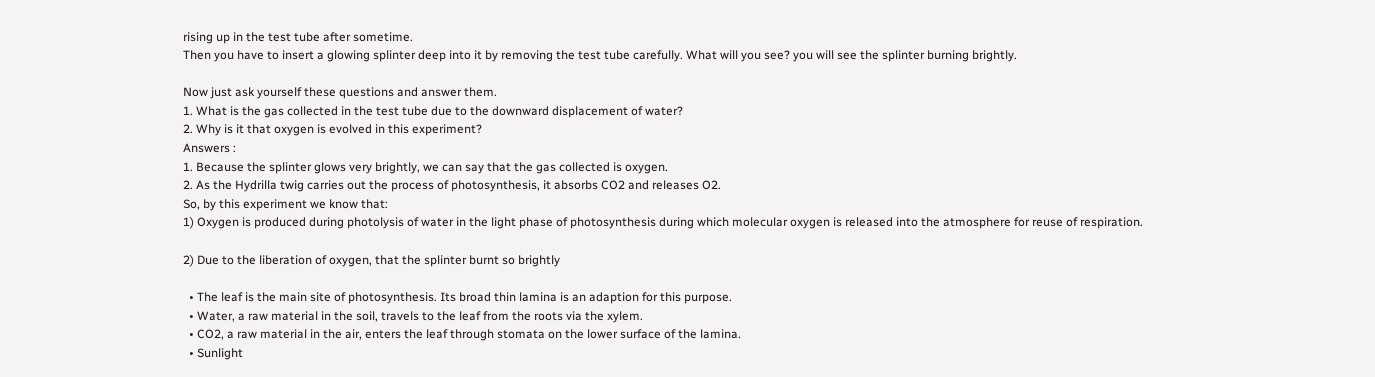rising up in the test tube after sometime.
Then you have to insert a glowing splinter deep into it by removing the test tube carefully. What will you see? you will see the splinter burning brightly.

Now just ask yourself these questions and answer them.
1. What is the gas collected in the test tube due to the downward displacement of water?
2. Why is it that oxygen is evolved in this experiment?
Answers :
1. Because the splinter glows very brightly, we can say that the gas collected is oxygen.
2. As the Hydrilla twig carries out the process of photosynthesis, it absorbs CO2 and releases O2.
So, by this experiment we know that:
1) Oxygen is produced during photolysis of water in the light phase of photosynthesis during which molecular oxygen is released into the atmosphere for reuse of respiration.

2) Due to the liberation of oxygen, that the splinter burnt so brightly

  • The leaf is the main site of photosynthesis. Its broad thin lamina is an adaption for this purpose.
  • Water, a raw material in the soil, travels to the leaf from the roots via the xylem.
  • CO2, a raw material in the air, enters the leaf through stomata on the lower surface of the lamina.
  • Sunlight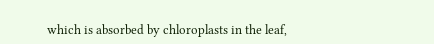which is absorbed by chloroplasts in the leaf,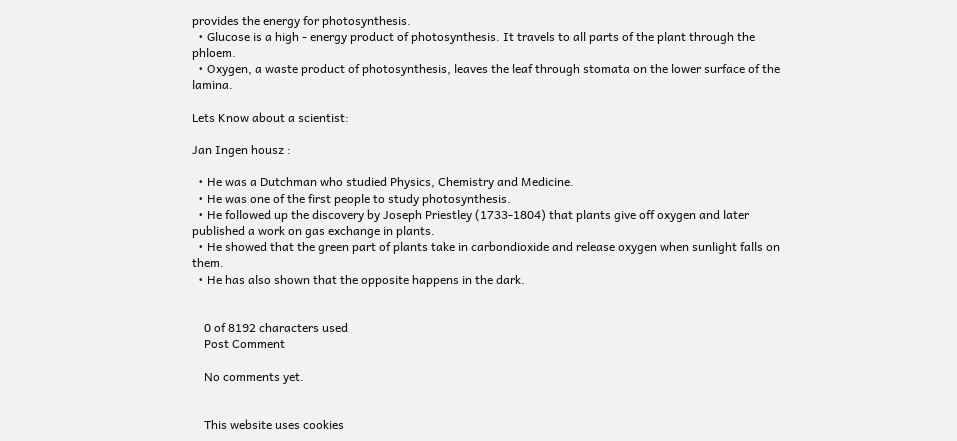provides the energy for photosynthesis.
  • Glucose is a high - energy product of photosynthesis. It travels to all parts of the plant through the phloem.
  • Oxygen, a waste product of photosynthesis, leaves the leaf through stomata on the lower surface of the lamina.

Lets Know about a scientist:

Jan Ingen housz :

  • He was a Dutchman who studied Physics, Chemistry and Medicine.
  • He was one of the first people to study photosynthesis.
  • He followed up the discovery by Joseph Priestley (1733-1804) that plants give off oxygen and later published a work on gas exchange in plants.
  • He showed that the green part of plants take in carbondioxide and release oxygen when sunlight falls on them.
  • He has also shown that the opposite happens in the dark.


    0 of 8192 characters used
    Post Comment

    No comments yet.


    This website uses cookies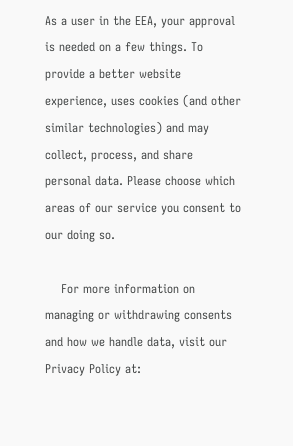As a user in the EEA, your approval is needed on a few things. To provide a better website experience, uses cookies (and other similar technologies) and may collect, process, and share personal data. Please choose which areas of our service you consent to our doing so.

    For more information on managing or withdrawing consents and how we handle data, visit our Privacy Policy at: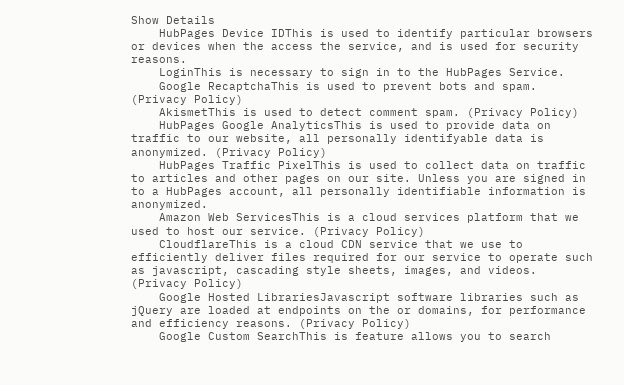Show Details
    HubPages Device IDThis is used to identify particular browsers or devices when the access the service, and is used for security reasons.
    LoginThis is necessary to sign in to the HubPages Service.
    Google RecaptchaThis is used to prevent bots and spam. (Privacy Policy)
    AkismetThis is used to detect comment spam. (Privacy Policy)
    HubPages Google AnalyticsThis is used to provide data on traffic to our website, all personally identifyable data is anonymized. (Privacy Policy)
    HubPages Traffic PixelThis is used to collect data on traffic to articles and other pages on our site. Unless you are signed in to a HubPages account, all personally identifiable information is anonymized.
    Amazon Web ServicesThis is a cloud services platform that we used to host our service. (Privacy Policy)
    CloudflareThis is a cloud CDN service that we use to efficiently deliver files required for our service to operate such as javascript, cascading style sheets, images, and videos. (Privacy Policy)
    Google Hosted LibrariesJavascript software libraries such as jQuery are loaded at endpoints on the or domains, for performance and efficiency reasons. (Privacy Policy)
    Google Custom SearchThis is feature allows you to search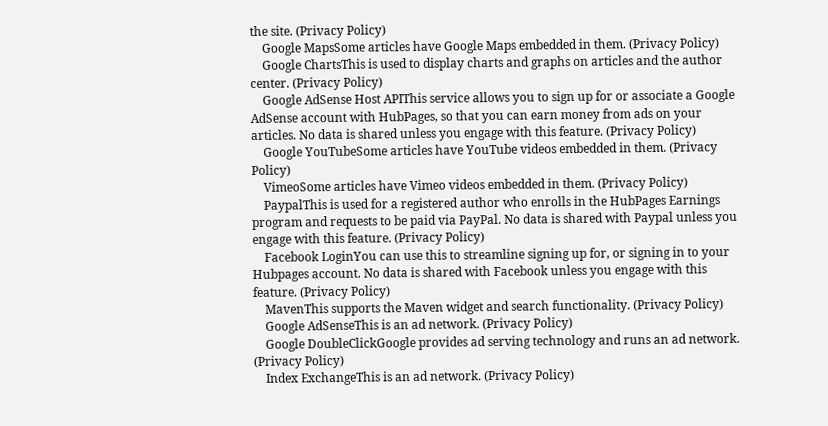the site. (Privacy Policy)
    Google MapsSome articles have Google Maps embedded in them. (Privacy Policy)
    Google ChartsThis is used to display charts and graphs on articles and the author center. (Privacy Policy)
    Google AdSense Host APIThis service allows you to sign up for or associate a Google AdSense account with HubPages, so that you can earn money from ads on your articles. No data is shared unless you engage with this feature. (Privacy Policy)
    Google YouTubeSome articles have YouTube videos embedded in them. (Privacy Policy)
    VimeoSome articles have Vimeo videos embedded in them. (Privacy Policy)
    PaypalThis is used for a registered author who enrolls in the HubPages Earnings program and requests to be paid via PayPal. No data is shared with Paypal unless you engage with this feature. (Privacy Policy)
    Facebook LoginYou can use this to streamline signing up for, or signing in to your Hubpages account. No data is shared with Facebook unless you engage with this feature. (Privacy Policy)
    MavenThis supports the Maven widget and search functionality. (Privacy Policy)
    Google AdSenseThis is an ad network. (Privacy Policy)
    Google DoubleClickGoogle provides ad serving technology and runs an ad network. (Privacy Policy)
    Index ExchangeThis is an ad network. (Privacy Policy)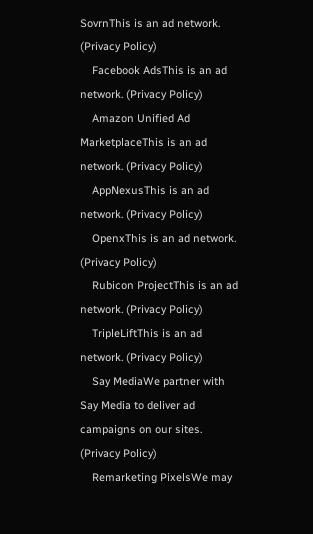SovrnThis is an ad network. (Privacy Policy)
    Facebook AdsThis is an ad network. (Privacy Policy)
    Amazon Unified Ad MarketplaceThis is an ad network. (Privacy Policy)
    AppNexusThis is an ad network. (Privacy Policy)
    OpenxThis is an ad network. (Privacy Policy)
    Rubicon ProjectThis is an ad network. (Privacy Policy)
    TripleLiftThis is an ad network. (Privacy Policy)
    Say MediaWe partner with Say Media to deliver ad campaigns on our sites. (Privacy Policy)
    Remarketing PixelsWe may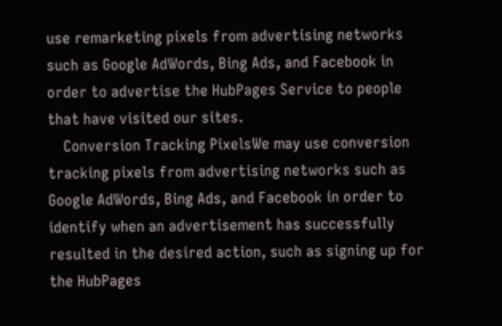use remarketing pixels from advertising networks such as Google AdWords, Bing Ads, and Facebook in order to advertise the HubPages Service to people that have visited our sites.
    Conversion Tracking PixelsWe may use conversion tracking pixels from advertising networks such as Google AdWords, Bing Ads, and Facebook in order to identify when an advertisement has successfully resulted in the desired action, such as signing up for the HubPages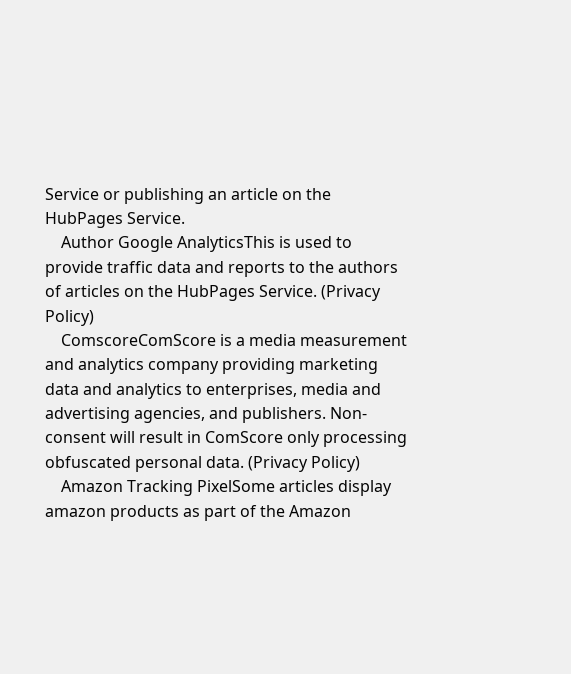Service or publishing an article on the HubPages Service.
    Author Google AnalyticsThis is used to provide traffic data and reports to the authors of articles on the HubPages Service. (Privacy Policy)
    ComscoreComScore is a media measurement and analytics company providing marketing data and analytics to enterprises, media and advertising agencies, and publishers. Non-consent will result in ComScore only processing obfuscated personal data. (Privacy Policy)
    Amazon Tracking PixelSome articles display amazon products as part of the Amazon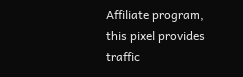Affiliate program, this pixel provides traffic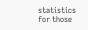statistics for those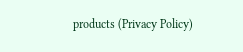products (Privacy Policy)